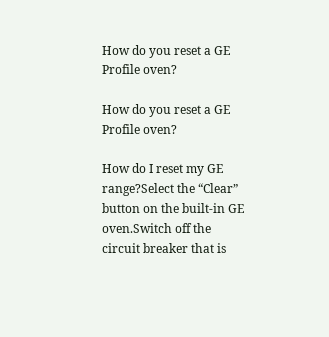How do you reset a GE Profile oven?

How do you reset a GE Profile oven?

How do I reset my GE range?Select the “Clear” button on the built-in GE oven.Switch off the circuit breaker that is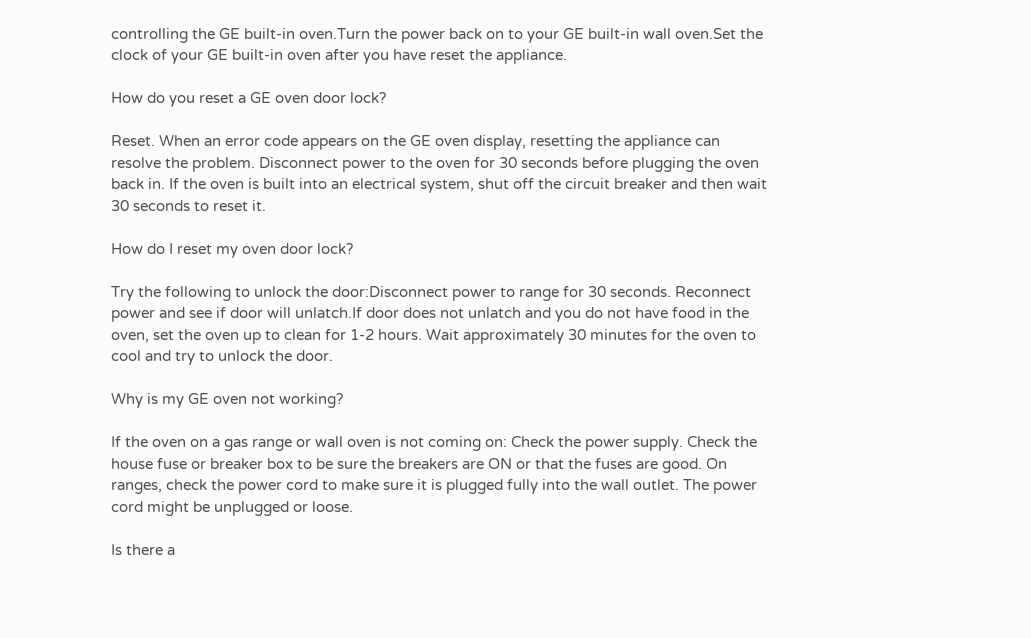controlling the GE built-in oven.Turn the power back on to your GE built-in wall oven.Set the clock of your GE built-in oven after you have reset the appliance.

How do you reset a GE oven door lock?

Reset. When an error code appears on the GE oven display, resetting the appliance can resolve the problem. Disconnect power to the oven for 30 seconds before plugging the oven back in. If the oven is built into an electrical system, shut off the circuit breaker and then wait 30 seconds to reset it.

How do I reset my oven door lock?

Try the following to unlock the door:Disconnect power to range for 30 seconds. Reconnect power and see if door will unlatch.If door does not unlatch and you do not have food in the oven, set the oven up to clean for 1-2 hours. Wait approximately 30 minutes for the oven to cool and try to unlock the door.

Why is my GE oven not working?

If the oven on a gas range or wall oven is not coming on: Check the power supply. Check the house fuse or breaker box to be sure the breakers are ON or that the fuses are good. On ranges, check the power cord to make sure it is plugged fully into the wall outlet. The power cord might be unplugged or loose.

Is there a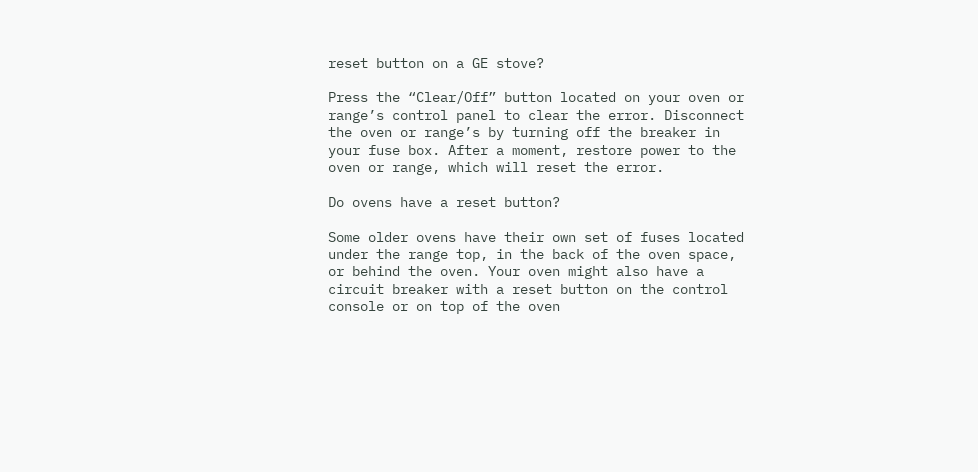reset button on a GE stove?

Press the “Clear/Off” button located on your oven or range’s control panel to clear the error. Disconnect the oven or range’s by turning off the breaker in your fuse box. After a moment, restore power to the oven or range, which will reset the error.

Do ovens have a reset button?

Some older ovens have their own set of fuses located under the range top, in the back of the oven space, or behind the oven. Your oven might also have a circuit breaker with a reset button on the control console or on top of the oven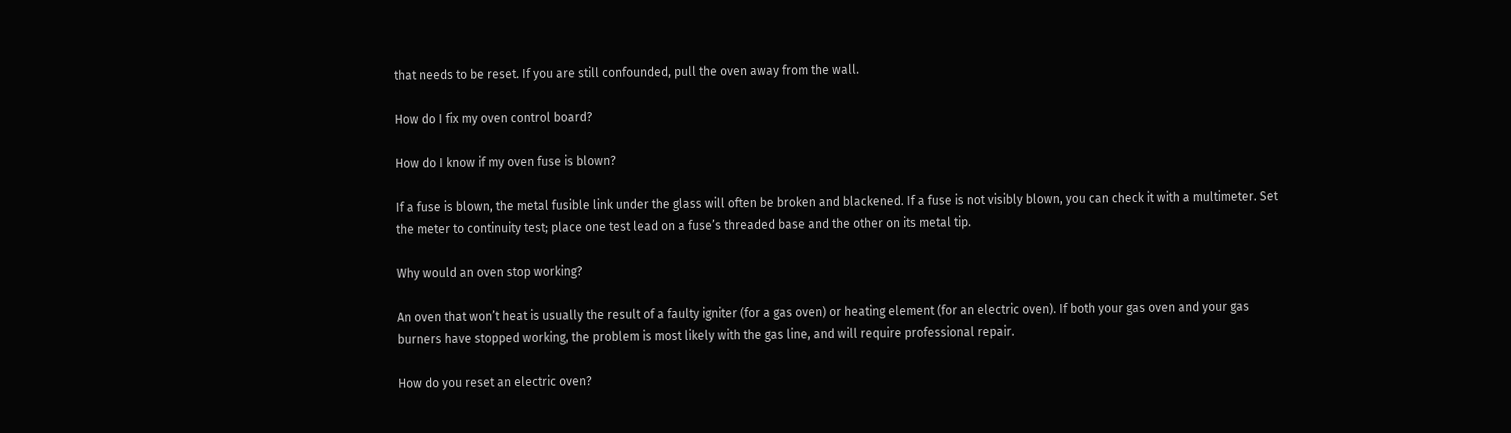that needs to be reset. If you are still confounded, pull the oven away from the wall.

How do I fix my oven control board?

How do I know if my oven fuse is blown?

If a fuse is blown, the metal fusible link under the glass will often be broken and blackened. If a fuse is not visibly blown, you can check it with a multimeter. Set the meter to continuity test; place one test lead on a fuse’s threaded base and the other on its metal tip.

Why would an oven stop working?

An oven that won’t heat is usually the result of a faulty igniter (for a gas oven) or heating element (for an electric oven). If both your gas oven and your gas burners have stopped working, the problem is most likely with the gas line, and will require professional repair.

How do you reset an electric oven?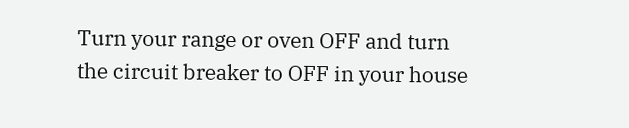Turn your range or oven OFF and turn the circuit breaker to OFF in your house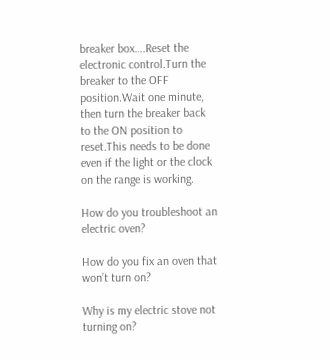breaker box….Reset the electronic control.Turn the breaker to the OFF position.Wait one minute, then turn the breaker back to the ON position to reset.This needs to be done even if the light or the clock on the range is working.

How do you troubleshoot an electric oven?

How do you fix an oven that won’t turn on?

Why is my electric stove not turning on?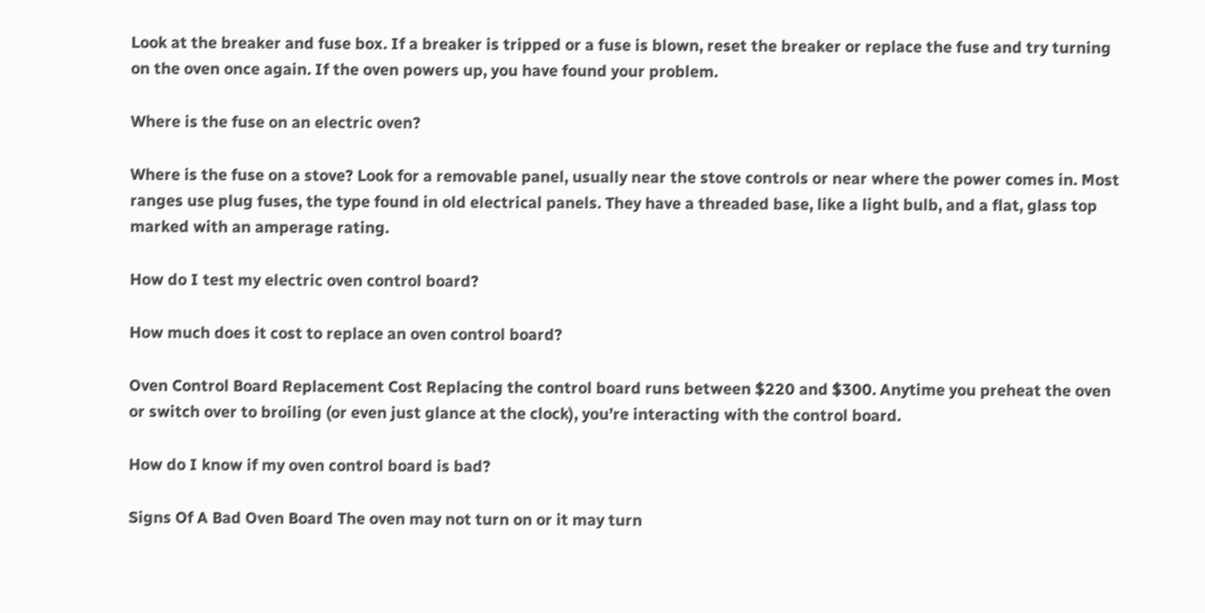Look at the breaker and fuse box. If a breaker is tripped or a fuse is blown, reset the breaker or replace the fuse and try turning on the oven once again. If the oven powers up, you have found your problem.

Where is the fuse on an electric oven?

Where is the fuse on a stove? Look for a removable panel, usually near the stove controls or near where the power comes in. Most ranges use plug fuses, the type found in old electrical panels. They have a threaded base, like a light bulb, and a flat, glass top marked with an amperage rating.

How do I test my electric oven control board?

How much does it cost to replace an oven control board?

Oven Control Board Replacement Cost Replacing the control board runs between $220 and $300. Anytime you preheat the oven or switch over to broiling (or even just glance at the clock), you’re interacting with the control board.

How do I know if my oven control board is bad?

Signs Of A Bad Oven Board The oven may not turn on or it may turn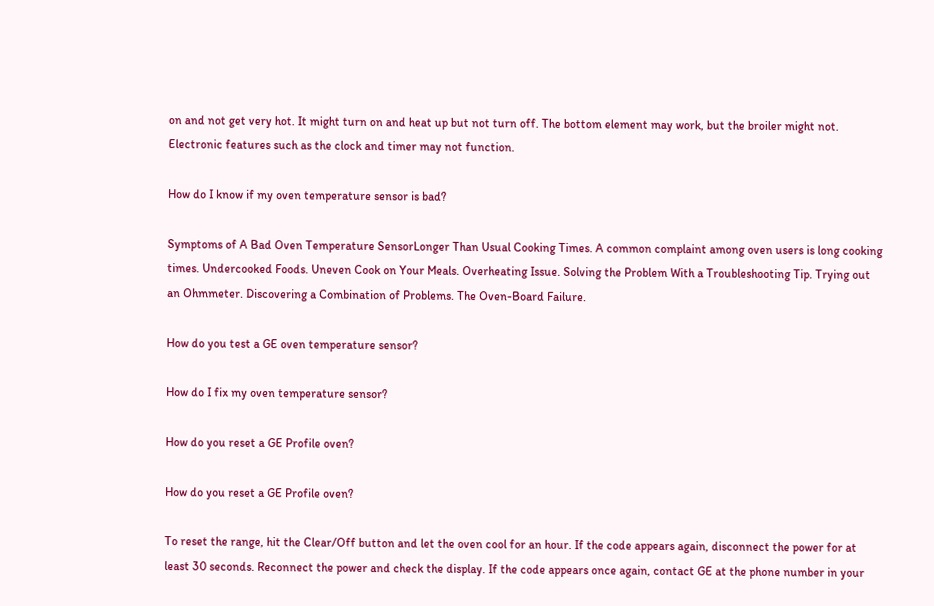on and not get very hot. It might turn on and heat up but not turn off. The bottom element may work, but the broiler might not. Electronic features such as the clock and timer may not function.

How do I know if my oven temperature sensor is bad?

Symptoms of A Bad Oven Temperature SensorLonger Than Usual Cooking Times. A common complaint among oven users is long cooking times. Undercooked Foods. Uneven Cook on Your Meals. Overheating Issue. Solving the Problem With a Troubleshooting Tip. Trying out an Ohmmeter. Discovering a Combination of Problems. The Oven-Board Failure.

How do you test a GE oven temperature sensor?

How do I fix my oven temperature sensor?

How do you reset a GE Profile oven?

How do you reset a GE Profile oven?

To reset the range, hit the Clear/Off button and let the oven cool for an hour. If the code appears again, disconnect the power for at least 30 seconds. Reconnect the power and check the display. If the code appears once again, contact GE at the phone number in your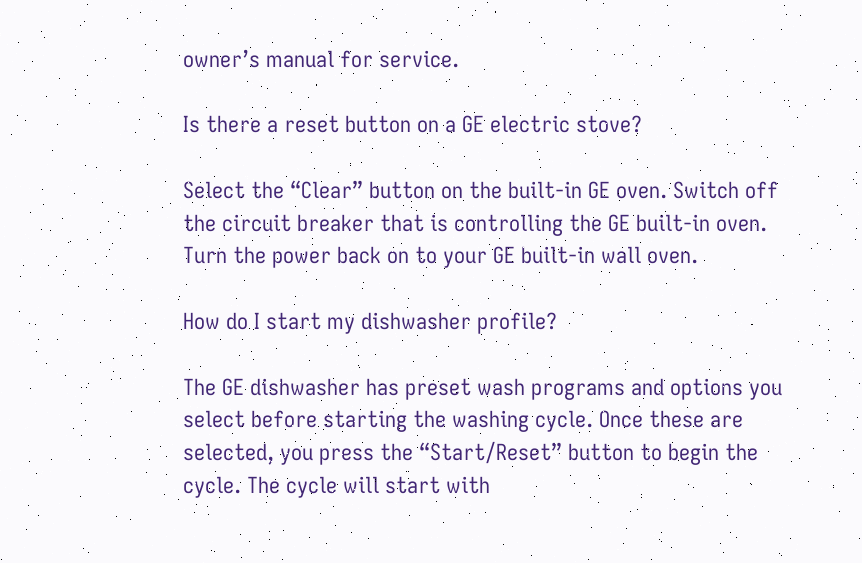owner’s manual for service.

Is there a reset button on a GE electric stove?

Select the “Clear” button on the built-in GE oven. Switch off the circuit breaker that is controlling the GE built-in oven. Turn the power back on to your GE built-in wall oven.

How do I start my dishwasher profile?

The GE dishwasher has preset wash programs and options you select before starting the washing cycle. Once these are selected, you press the “Start/Reset” button to begin the cycle. The cycle will start with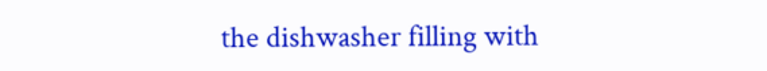the dishwasher filling with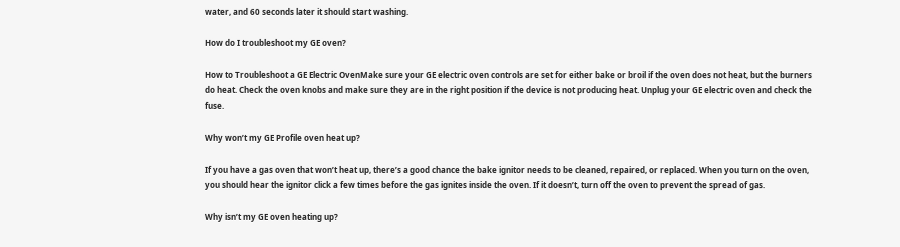water, and 60 seconds later it should start washing.

How do I troubleshoot my GE oven?

How to Troubleshoot a GE Electric OvenMake sure your GE electric oven controls are set for either bake or broil if the oven does not heat, but the burners do heat. Check the oven knobs and make sure they are in the right position if the device is not producing heat. Unplug your GE electric oven and check the fuse.

Why won’t my GE Profile oven heat up?

If you have a gas oven that won’t heat up, there’s a good chance the bake ignitor needs to be cleaned, repaired, or replaced. When you turn on the oven, you should hear the ignitor click a few times before the gas ignites inside the oven. If it doesn’t, turn off the oven to prevent the spread of gas.

Why isn’t my GE oven heating up?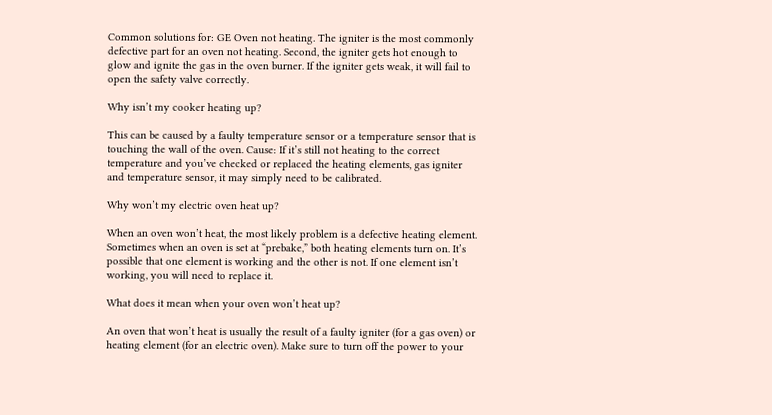Common solutions for: GE Oven not heating. The igniter is the most commonly defective part for an oven not heating. Second, the igniter gets hot enough to glow and ignite the gas in the oven burner. If the igniter gets weak, it will fail to open the safety valve correctly.

Why isn’t my cooker heating up?

This can be caused by a faulty temperature sensor or a temperature sensor that is touching the wall of the oven. Cause: If it’s still not heating to the correct temperature and you’ve checked or replaced the heating elements, gas igniter and temperature sensor, it may simply need to be calibrated.

Why won’t my electric oven heat up?

When an oven won’t heat, the most likely problem is a defective heating element. Sometimes when an oven is set at “prebake,” both heating elements turn on. It’s possible that one element is working and the other is not. If one element isn’t working, you will need to replace it.

What does it mean when your oven won’t heat up?

An oven that won’t heat is usually the result of a faulty igniter (for a gas oven) or heating element (for an electric oven). Make sure to turn off the power to your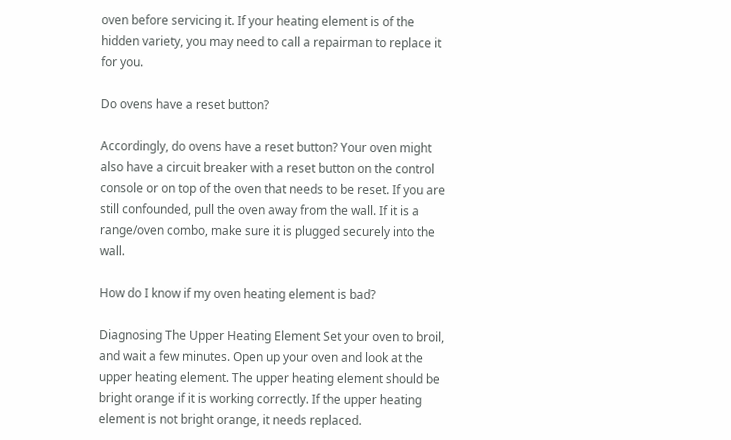oven before servicing it. If your heating element is of the hidden variety, you may need to call a repairman to replace it for you.

Do ovens have a reset button?

Accordingly, do ovens have a reset button? Your oven might also have a circuit breaker with a reset button on the control console or on top of the oven that needs to be reset. If you are still confounded, pull the oven away from the wall. If it is a range/oven combo, make sure it is plugged securely into the wall.

How do I know if my oven heating element is bad?

Diagnosing The Upper Heating Element Set your oven to broil, and wait a few minutes. Open up your oven and look at the upper heating element. The upper heating element should be bright orange if it is working correctly. If the upper heating element is not bright orange, it needs replaced.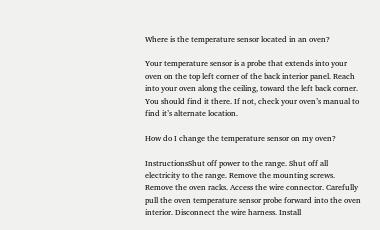Where is the temperature sensor located in an oven?

Your temperature sensor is a probe that extends into your oven on the top left corner of the back interior panel. Reach into your oven along the ceiling, toward the left back corner. You should find it there. If not, check your oven’s manual to find it’s alternate location.

How do I change the temperature sensor on my oven?

InstructionsShut off power to the range. Shut off all electricity to the range. Remove the mounting screws. Remove the oven racks. Access the wire connector. Carefully pull the oven temperature sensor probe forward into the oven interior. Disconnect the wire harness. Install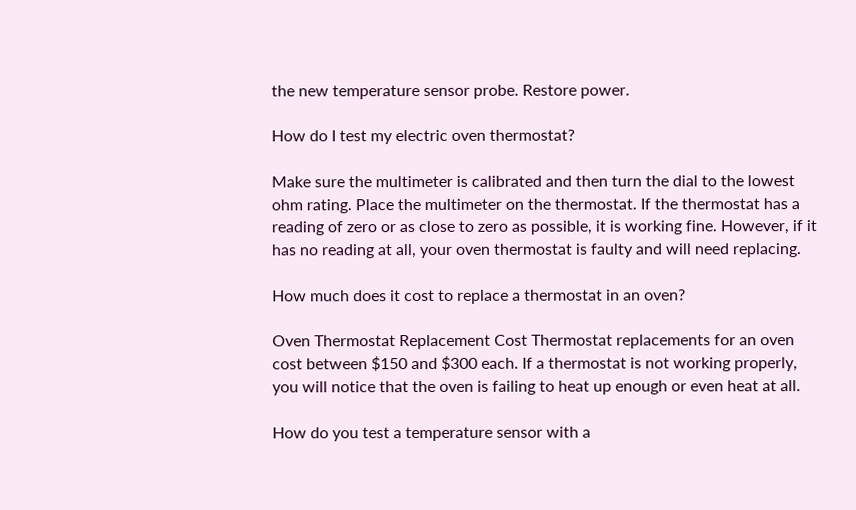the new temperature sensor probe. Restore power.

How do I test my electric oven thermostat?

Make sure the multimeter is calibrated and then turn the dial to the lowest ohm rating. Place the multimeter on the thermostat. If the thermostat has a reading of zero or as close to zero as possible, it is working fine. However, if it has no reading at all, your oven thermostat is faulty and will need replacing.

How much does it cost to replace a thermostat in an oven?

Oven Thermostat Replacement Cost Thermostat replacements for an oven cost between $150 and $300 each. If a thermostat is not working properly, you will notice that the oven is failing to heat up enough or even heat at all.

How do you test a temperature sensor with a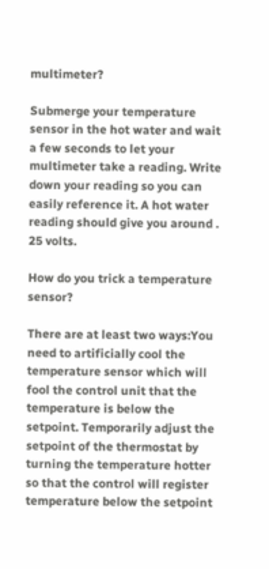multimeter?

Submerge your temperature sensor in the hot water and wait a few seconds to let your multimeter take a reading. Write down your reading so you can easily reference it. A hot water reading should give you around . 25 volts.

How do you trick a temperature sensor?

There are at least two ways:You need to artificially cool the temperature sensor which will fool the control unit that the temperature is below the setpoint. Temporarily adjust the setpoint of the thermostat by turning the temperature hotter so that the control will register temperature below the setpoint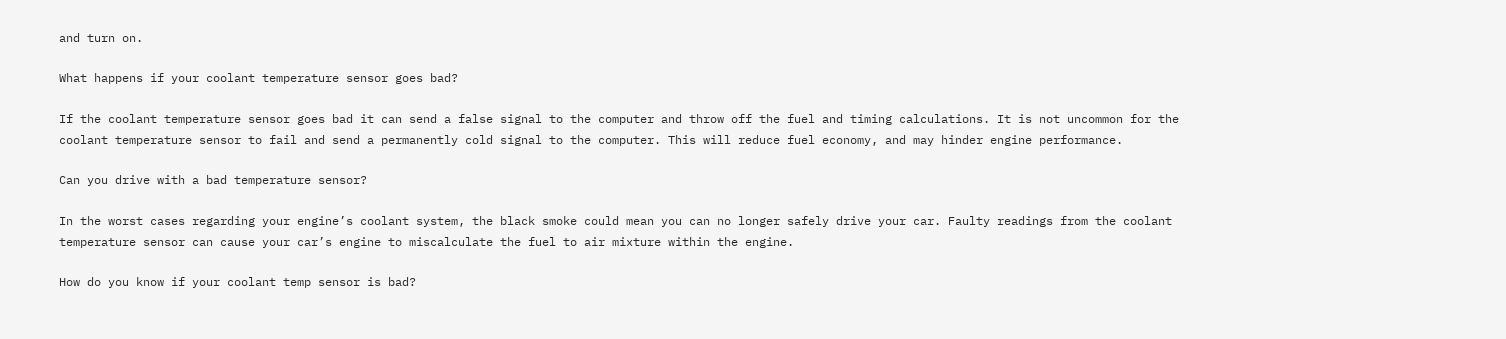and turn on.

What happens if your coolant temperature sensor goes bad?

If the coolant temperature sensor goes bad it can send a false signal to the computer and throw off the fuel and timing calculations. It is not uncommon for the coolant temperature sensor to fail and send a permanently cold signal to the computer. This will reduce fuel economy, and may hinder engine performance.

Can you drive with a bad temperature sensor?

In the worst cases regarding your engine’s coolant system, the black smoke could mean you can no longer safely drive your car. Faulty readings from the coolant temperature sensor can cause your car’s engine to miscalculate the fuel to air mixture within the engine.

How do you know if your coolant temp sensor is bad?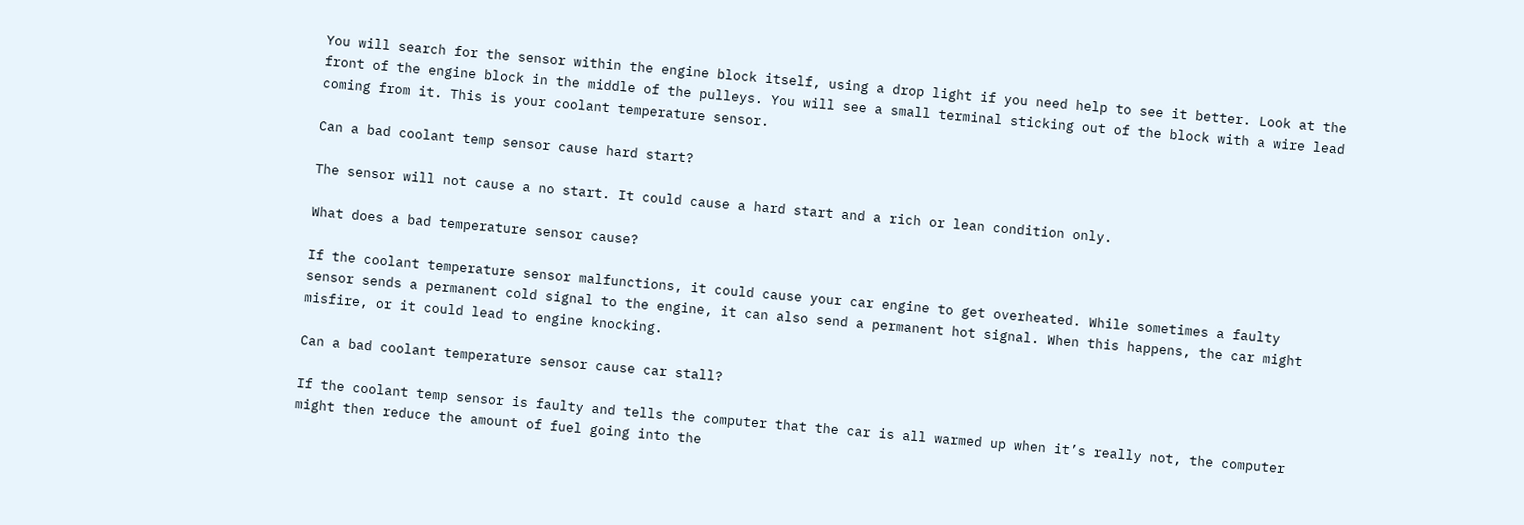You will search for the sensor within the engine block itself, using a drop light if you need help to see it better. Look at the front of the engine block in the middle of the pulleys. You will see a small terminal sticking out of the block with a wire lead coming from it. This is your coolant temperature sensor.

Can a bad coolant temp sensor cause hard start?

The sensor will not cause a no start. It could cause a hard start and a rich or lean condition only.

What does a bad temperature sensor cause?

If the coolant temperature sensor malfunctions, it could cause your car engine to get overheated. While sometimes a faulty sensor sends a permanent cold signal to the engine, it can also send a permanent hot signal. When this happens, the car might misfire, or it could lead to engine knocking.

Can a bad coolant temperature sensor cause car stall?

If the coolant temp sensor is faulty and tells the computer that the car is all warmed up when it’s really not, the computer might then reduce the amount of fuel going into the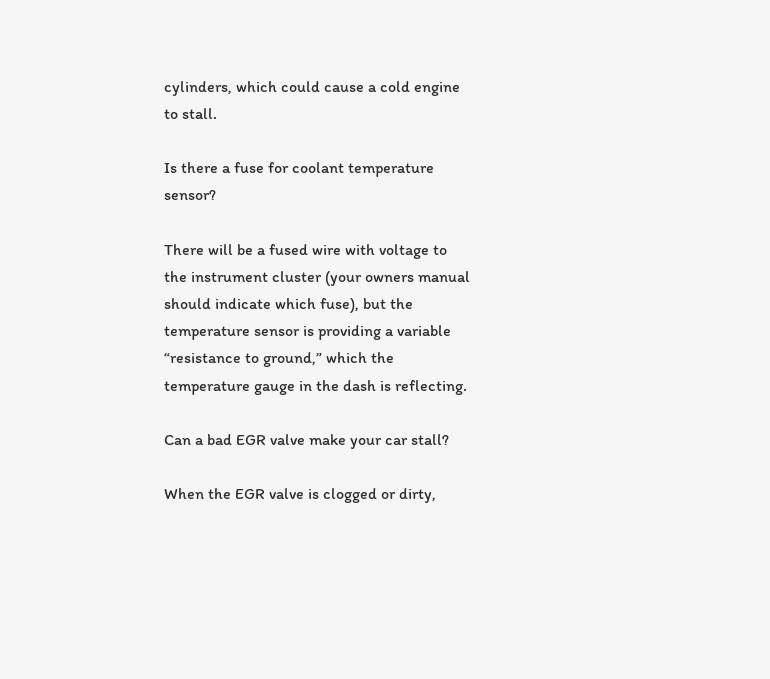cylinders, which could cause a cold engine to stall.

Is there a fuse for coolant temperature sensor?

There will be a fused wire with voltage to the instrument cluster (your owners manual should indicate which fuse), but the temperature sensor is providing a variable “resistance to ground,” which the temperature gauge in the dash is reflecting.

Can a bad EGR valve make your car stall?

When the EGR valve is clogged or dirty,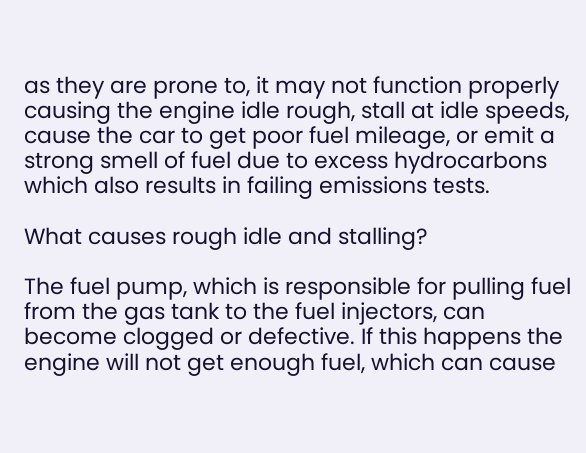as they are prone to, it may not function properly causing the engine idle rough, stall at idle speeds, cause the car to get poor fuel mileage, or emit a strong smell of fuel due to excess hydrocarbons which also results in failing emissions tests.

What causes rough idle and stalling?

The fuel pump, which is responsible for pulling fuel from the gas tank to the fuel injectors, can become clogged or defective. If this happens the engine will not get enough fuel, which can cause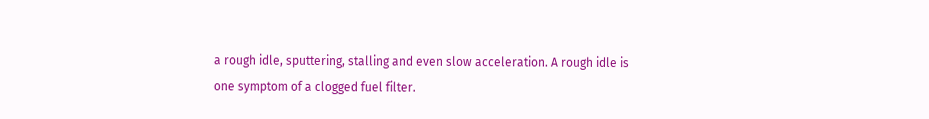a rough idle, sputtering, stalling and even slow acceleration. A rough idle is one symptom of a clogged fuel filter.